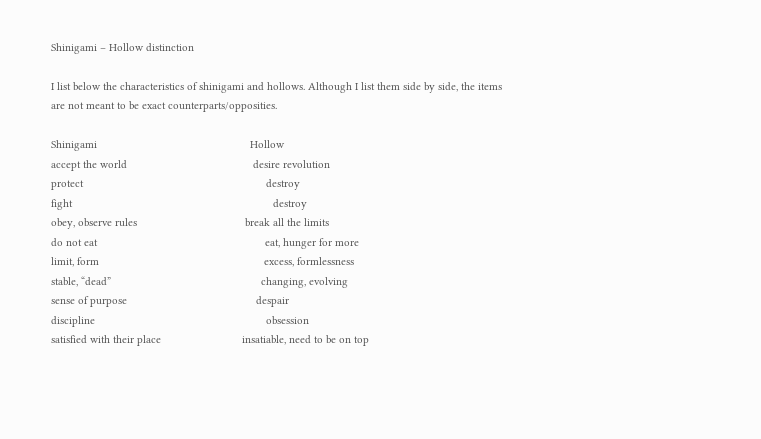Shinigami – Hollow distinction

I list below the characteristics of shinigami and hollows. Although I list them side by side, the items are not meant to be exact counterparts/opposities.

Shinigami                                                   Hollow
accept the world                                          desire revolution
protect                                                             destroy
fight                                                                   destroy
obey, observe rules                                    break all the limits
do not eat                                                        eat, hunger for more
limit, form                                                       excess, formlessness
stable, “dead”                                                  changing, evolving
sense of purpose                                           despair
discipline                                                         obsession
satisfied with their place                           insatiable, need to be on top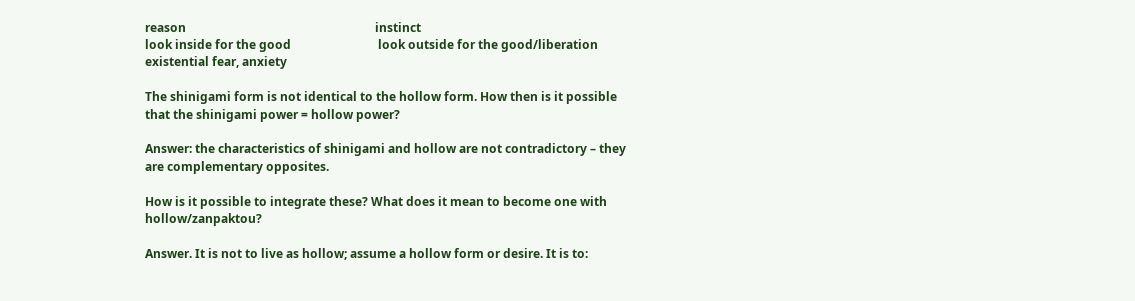reason                                                               instinct
look inside for the good                             look outside for the good/liberation                                                                                            existential fear, anxiety

The shinigami form is not identical to the hollow form. How then is it possible that the shinigami power = hollow power?

Answer: the characteristics of shinigami and hollow are not contradictory – they are complementary opposites.

How is it possible to integrate these? What does it mean to become one with hollow/zanpaktou?

Answer. It is not to live as hollow; assume a hollow form or desire. It is to: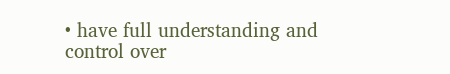• have full understanding and control over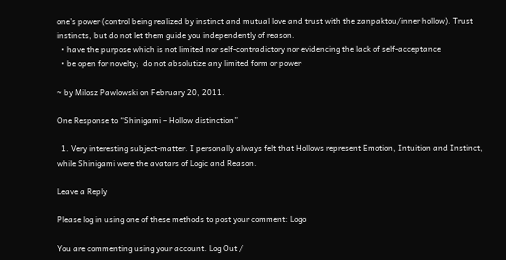one’s power (control being realized by instinct and mutual love and trust with the zanpaktou/inner hollow). Trust instincts, but do not let them guide you independently of reason.
  • have the purpose which is not limited nor self-contradictory nor evidencing the lack of self-acceptance
  • be open for novelty;  do not absolutize any limited form or power

~ by Milosz Pawlowski on February 20, 2011.

One Response to “Shinigami – Hollow distinction”

  1. Very interesting subject-matter. I personally always felt that Hollows represent Emotion, Intuition and Instinct, while Shinigami were the avatars of Logic and Reason.

Leave a Reply

Please log in using one of these methods to post your comment: Logo

You are commenting using your account. Log Out /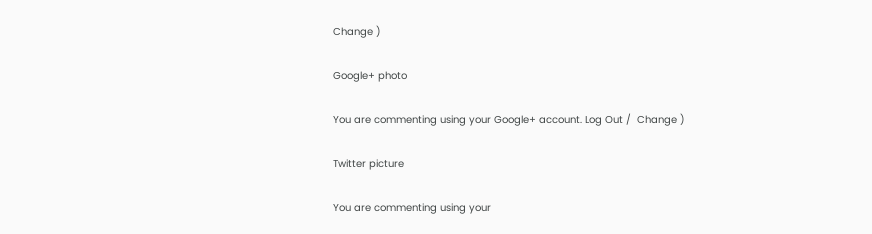Change )

Google+ photo

You are commenting using your Google+ account. Log Out /  Change )

Twitter picture

You are commenting using your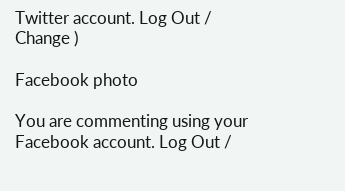Twitter account. Log Out /  Change )

Facebook photo

You are commenting using your Facebook account. Log Out /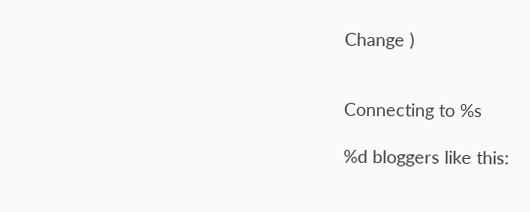Change )


Connecting to %s

%d bloggers like this: